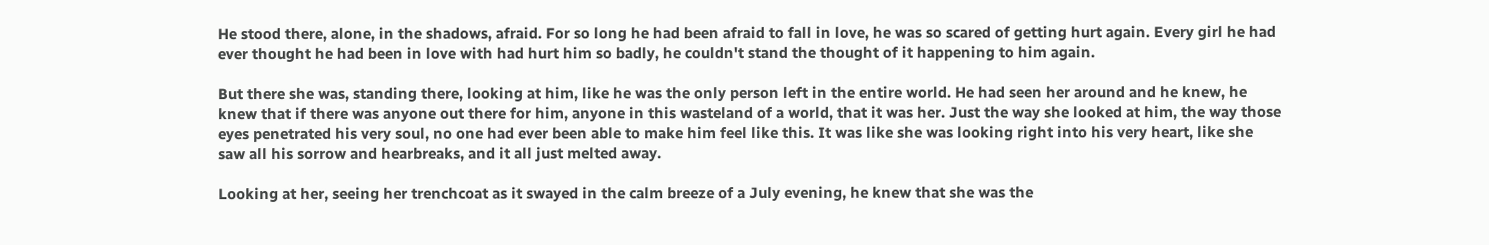He stood there, alone, in the shadows, afraid. For so long he had been afraid to fall in love, he was so scared of getting hurt again. Every girl he had ever thought he had been in love with had hurt him so badly, he couldn't stand the thought of it happening to him again.

But there she was, standing there, looking at him, like he was the only person left in the entire world. He had seen her around and he knew, he knew that if there was anyone out there for him, anyone in this wasteland of a world, that it was her. Just the way she looked at him, the way those eyes penetrated his very soul, no one had ever been able to make him feel like this. It was like she was looking right into his very heart, like she saw all his sorrow and hearbreaks, and it all just melted away.

Looking at her, seeing her trenchcoat as it swayed in the calm breeze of a July evening, he knew that she was the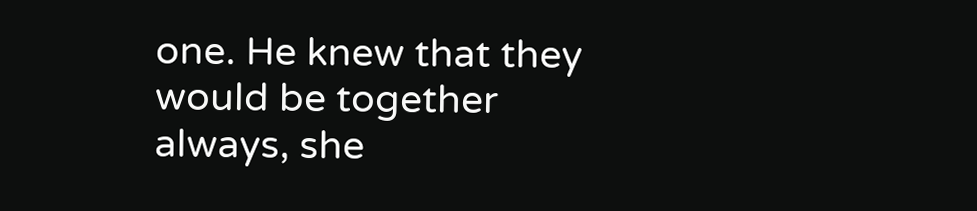one. He knew that they would be together always, she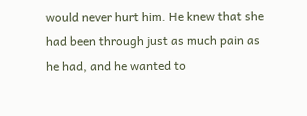would never hurt him. He knew that she had been through just as much pain as he had, and he wanted to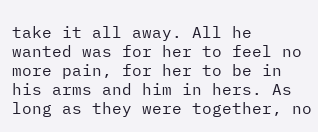take it all away. All he wanted was for her to feel no more pain, for her to be in his arms and him in hers. As long as they were together, no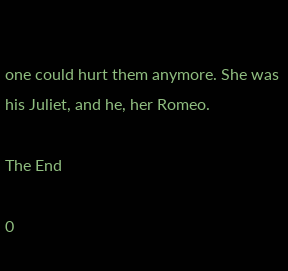one could hurt them anymore. She was his Juliet, and he, her Romeo.

The End

0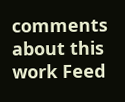comments about this work Feed